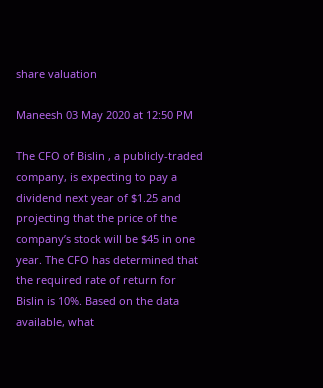share valuation

Maneesh 03 May 2020 at 12:50 PM

The CFO of Bislin , a publicly-traded company, is expecting to pay a dividend next year of $1.25 and projecting that the price of the company’s stock will be $45 in one year. The CFO has determined that the required rate of return for Bislin is 10%. Based on the data available, what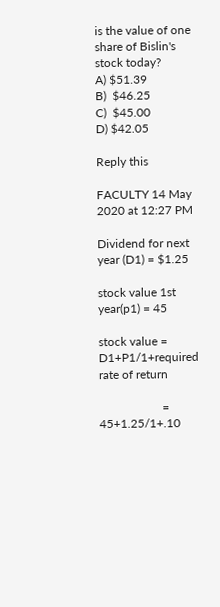is the value of one share of Bislin's stock today?
A) $51.39
B)  $46.25
C)  $45.00
D) $42.05

Reply this

FACULTY 14 May 2020 at 12:27 PM

Dividend for next year (D1) = $1.25

stock value 1st year(p1) = 45

stock value = D1+P1/1+required rate of return

                     = 45+1.25/1+.10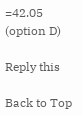=42.05  (option D)

Reply this

Back to Top